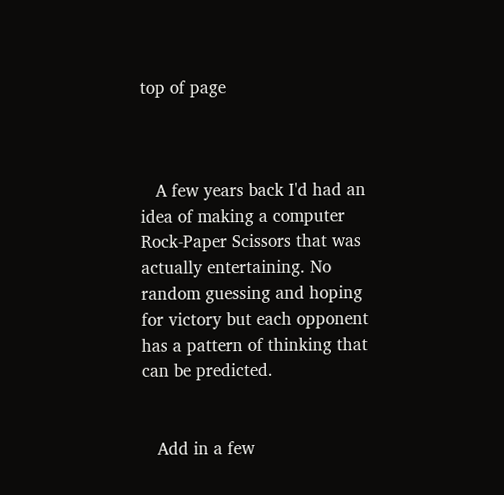top of page



   A few years back I'd had an idea of making a computer Rock-Paper Scissors that was actually entertaining. No random guessing and hoping for victory but each opponent has a pattern of thinking that can be predicted.


   Add in a few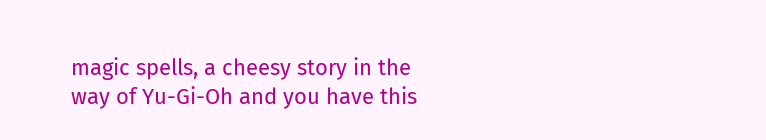magic spells, a cheesy story in the way of Yu-Gi-Oh and you have this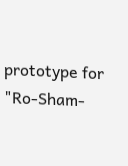prototype for "Ro-Sham-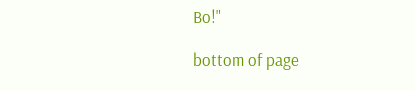Bo!"

bottom of page